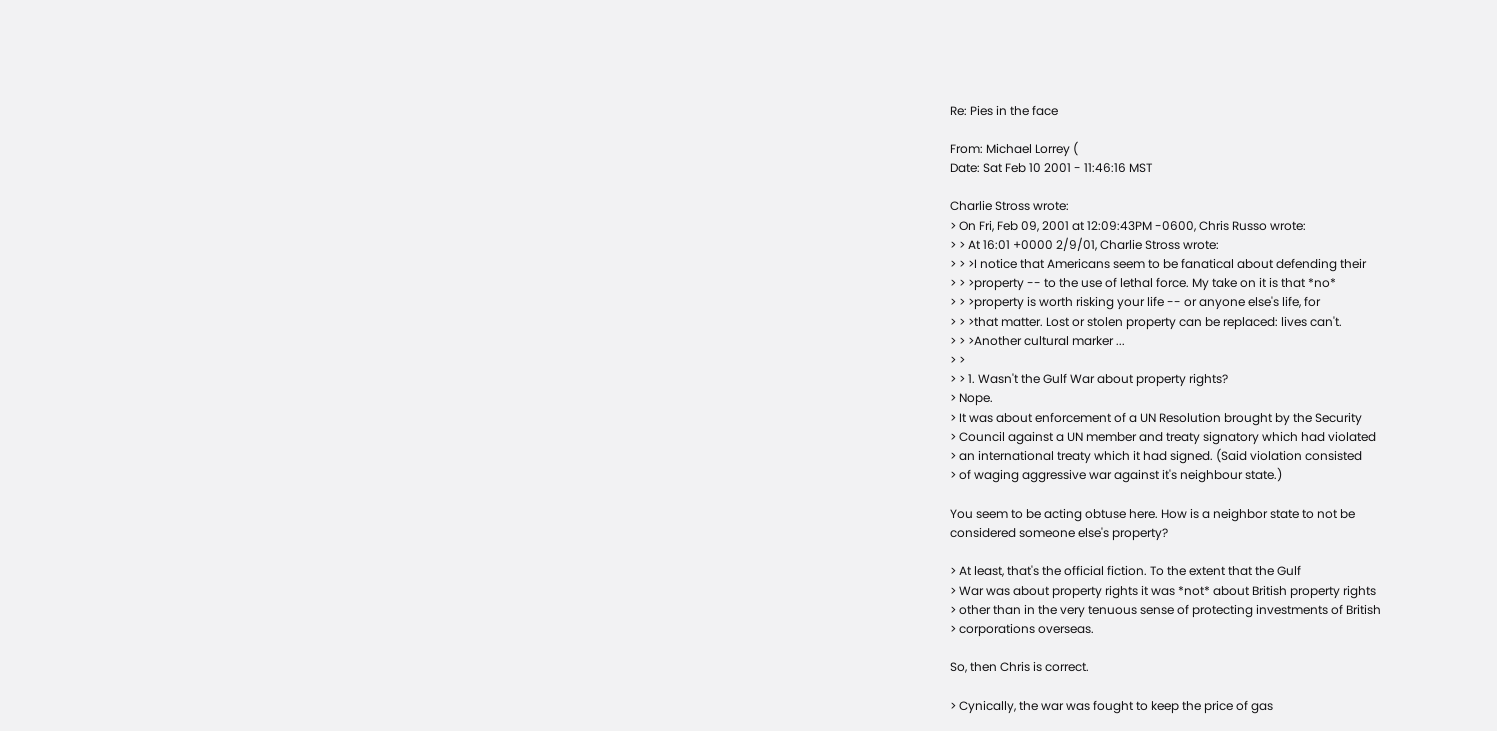Re: Pies in the face

From: Michael Lorrey (
Date: Sat Feb 10 2001 - 11:46:16 MST

Charlie Stross wrote:
> On Fri, Feb 09, 2001 at 12:09:43PM -0600, Chris Russo wrote:
> > At 16:01 +0000 2/9/01, Charlie Stross wrote:
> > >I notice that Americans seem to be fanatical about defending their
> > >property -- to the use of lethal force. My take on it is that *no*
> > >property is worth risking your life -- or anyone else's life, for
> > >that matter. Lost or stolen property can be replaced: lives can't.
> > >Another cultural marker ...
> >
> > 1. Wasn't the Gulf War about property rights?
> Nope.
> It was about enforcement of a UN Resolution brought by the Security
> Council against a UN member and treaty signatory which had violated
> an international treaty which it had signed. (Said violation consisted
> of waging aggressive war against it's neighbour state.)

You seem to be acting obtuse here. How is a neighbor state to not be
considered someone else's property?

> At least, that's the official fiction. To the extent that the Gulf
> War was about property rights it was *not* about British property rights
> other than in the very tenuous sense of protecting investments of British
> corporations overseas.

So, then Chris is correct.

> Cynically, the war was fought to keep the price of gas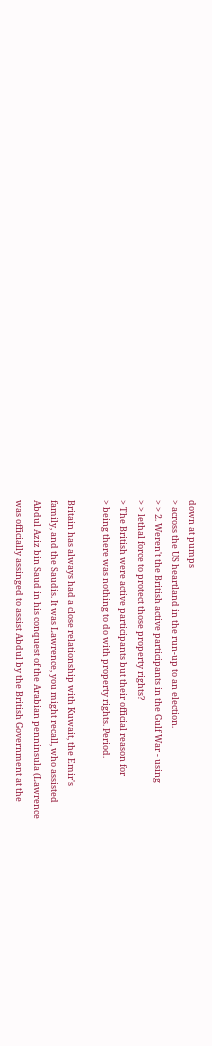down at pumps
> across the US heartland in the run-up to an election.
> > 2. Weren't the British active participants in the Gulf War - using
> > lethal force to protect those property rights?
> The British were active participants but their official reason for
> being there was nothing to do with property rights. Period.

Britain has always had a close relationship with Kuwait, the Emir's
family, and the Saudis. It was Lawrence, you might recall, who assisted
Abdul Aziz bin Saud in his conquest of the Arabian penninsula (Lawrence
was officially assinged to assist Abdul by the British Government at the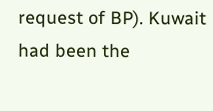request of BP). Kuwait had been the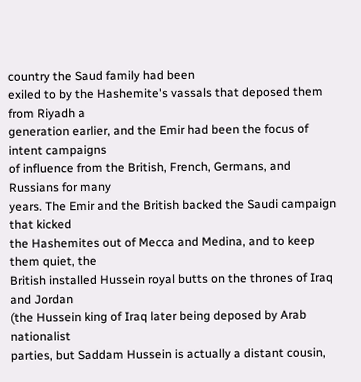country the Saud family had been
exiled to by the Hashemite's vassals that deposed them from Riyadh a
generation earlier, and the Emir had been the focus of intent campaigns
of influence from the British, French, Germans, and Russians for many
years. The Emir and the British backed the Saudi campaign that kicked
the Hashemites out of Mecca and Medina, and to keep them quiet, the
British installed Hussein royal butts on the thrones of Iraq and Jordan
(the Hussein king of Iraq later being deposed by Arab nationalist
parties, but Saddam Hussein is actually a distant cousin,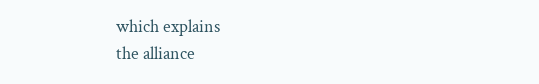which explains
the alliance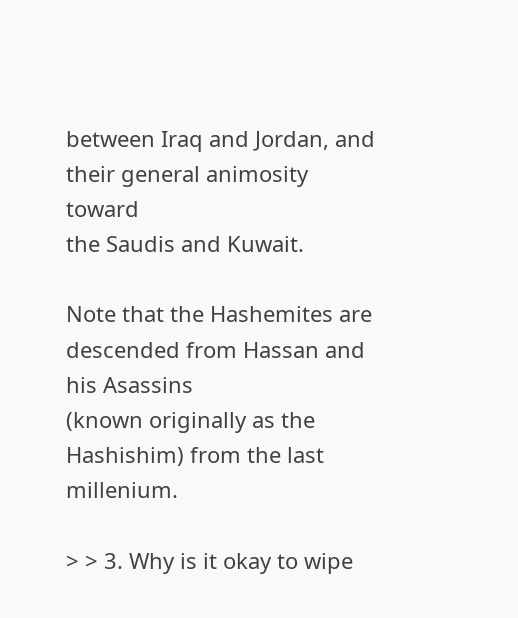between Iraq and Jordan, and their general animosity toward
the Saudis and Kuwait.

Note that the Hashemites are descended from Hassan and his Asassins
(known originally as the Hashishim) from the last millenium.

> > 3. Why is it okay to wipe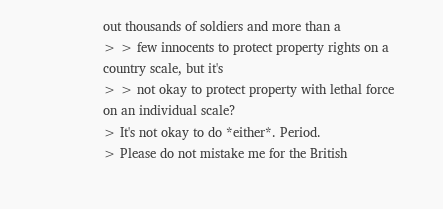out thousands of soldiers and more than a
> > few innocents to protect property rights on a country scale, but it's
> > not okay to protect property with lethal force on an individual scale?
> It's not okay to do *either*. Period.
> Please do not mistake me for the British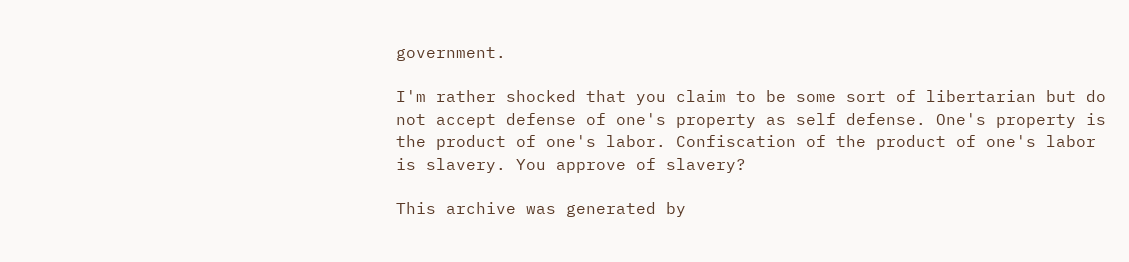government.

I'm rather shocked that you claim to be some sort of libertarian but do
not accept defense of one's property as self defense. One's property is
the product of one's labor. Confiscation of the product of one's labor
is slavery. You approve of slavery?

This archive was generated by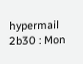hypermail 2b30 : Mon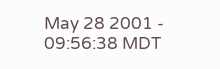May 28 2001 - 09:56:38 MDT